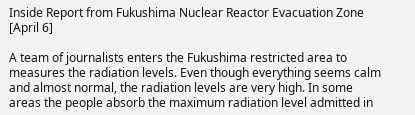Inside Report from Fukushima Nuclear Reactor Evacuation Zone [April 6]

A team of journalists enters the Fukushima restricted area to measures the radiation levels. Even though everything seems calm and almost normal, the radiation levels are very high. In some areas the people absorb the maximum radiation level admitted in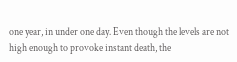one year, in under one day. Even though the levels are not high enough to provoke instant death, the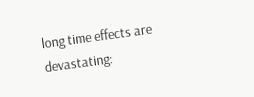long time effects are devastating: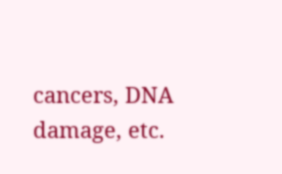cancers, DNA damage, etc.